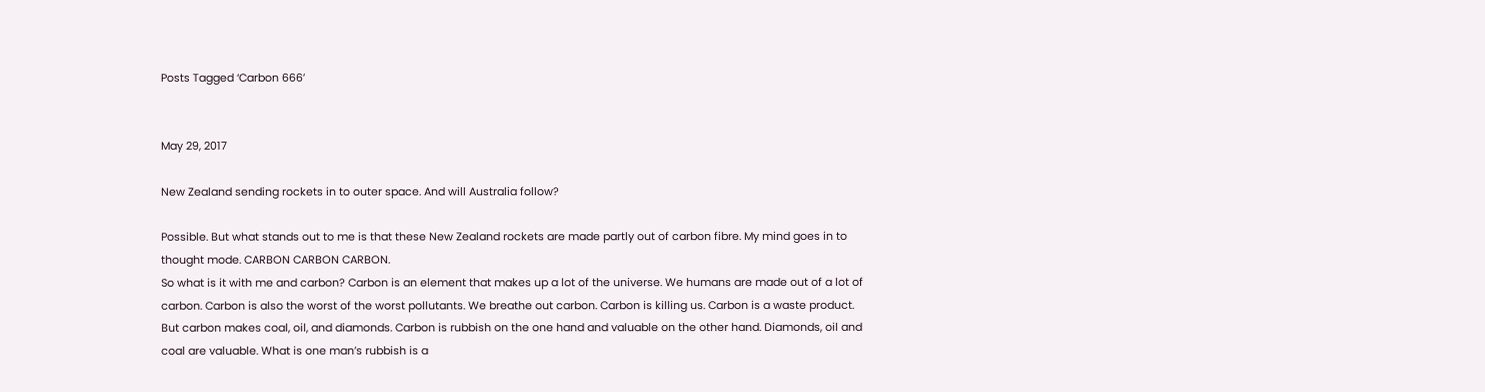Posts Tagged ‘Carbon 666’


May 29, 2017

New Zealand sending rockets in to outer space. And will Australia follow?

Possible. But what stands out to me is that these New Zealand rockets are made partly out of carbon fibre. My mind goes in to thought mode. CARBON CARBON CARBON.
So what is it with me and carbon? Carbon is an element that makes up a lot of the universe. We humans are made out of a lot of carbon. Carbon is also the worst of the worst pollutants. We breathe out carbon. Carbon is killing us. Carbon is a waste product. But carbon makes coal, oil, and diamonds. Carbon is rubbish on the one hand and valuable on the other hand. Diamonds, oil and coal are valuable. What is one man’s rubbish is a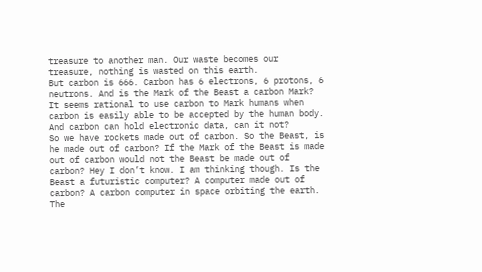treasure to another man. Our waste becomes our treasure, nothing is wasted on this earth.
But carbon is 666. Carbon has 6 electrons, 6 protons, 6 neutrons. And is the Mark of the Beast a carbon Mark? It seems rational to use carbon to Mark humans when carbon is easily able to be accepted by the human body. And carbon can hold electronic data, can it not?
So we have rockets made out of carbon. So the Beast, is he made out of carbon? If the Mark of the Beast is made out of carbon would not the Beast be made out of carbon? Hey I don’t know. I am thinking though. Is the Beast a futuristic computer? A computer made out of carbon? A carbon computer in space orbiting the earth. The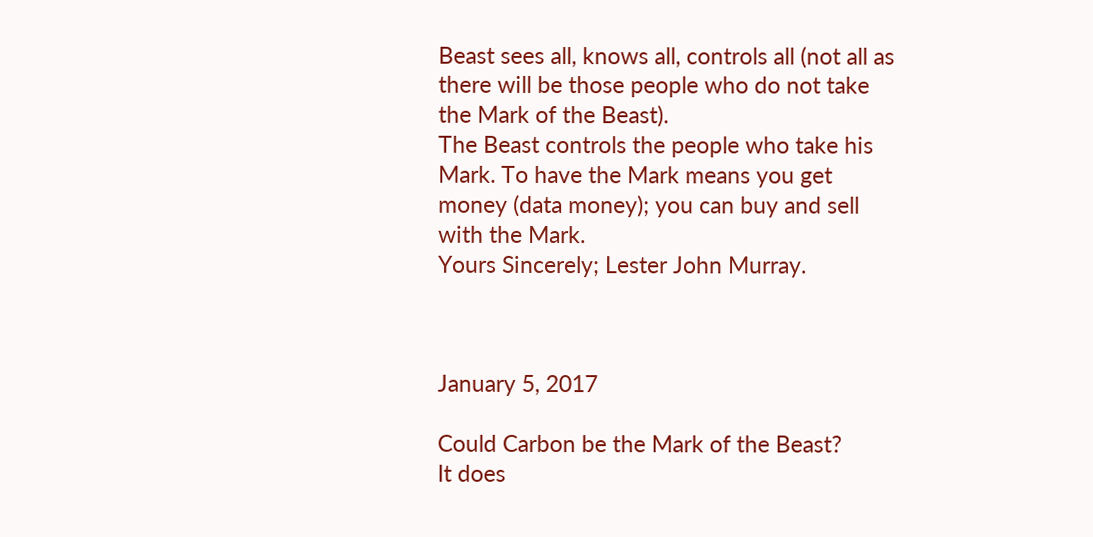Beast sees all, knows all, controls all (not all as there will be those people who do not take the Mark of the Beast).
The Beast controls the people who take his Mark. To have the Mark means you get money (data money); you can buy and sell with the Mark.
Yours Sincerely; Lester John Murray.



January 5, 2017

Could Carbon be the Mark of the Beast?
It does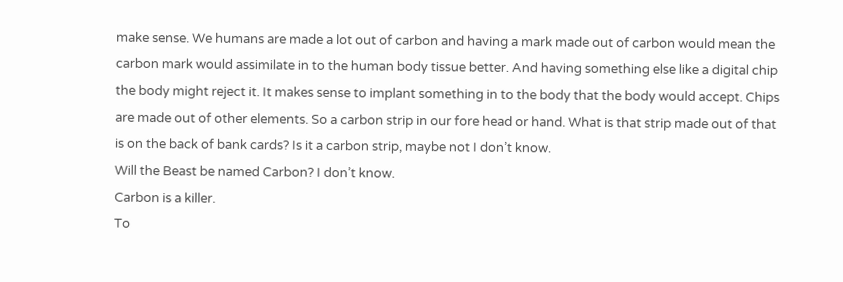make sense. We humans are made a lot out of carbon and having a mark made out of carbon would mean the carbon mark would assimilate in to the human body tissue better. And having something else like a digital chip the body might reject it. It makes sense to implant something in to the body that the body would accept. Chips are made out of other elements. So a carbon strip in our fore head or hand. What is that strip made out of that is on the back of bank cards? Is it a carbon strip, maybe not I don’t know.
Will the Beast be named Carbon? I don’t know.
Carbon is a killer.
To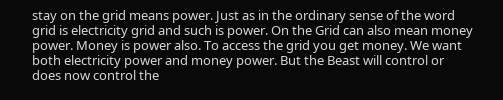stay on the grid means power. Just as in the ordinary sense of the word grid is electricity grid and such is power. On the Grid can also mean money power. Money is power also. To access the grid you get money. We want both electricity power and money power. But the Beast will control or does now control the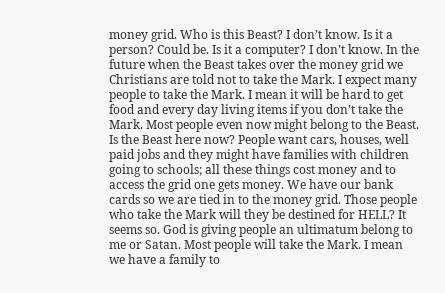money grid. Who is this Beast? I don’t know. Is it a person? Could be. Is it a computer? I don’t know. In the future when the Beast takes over the money grid we Christians are told not to take the Mark. I expect many people to take the Mark. I mean it will be hard to get food and every day living items if you don’t take the Mark. Most people even now might belong to the Beast. Is the Beast here now? People want cars, houses, well paid jobs and they might have families with children going to schools; all these things cost money and to access the grid one gets money. We have our bank cards so we are tied in to the money grid. Those people who take the Mark will they be destined for HELL? It seems so. God is giving people an ultimatum belong to me or Satan. Most people will take the Mark. I mean we have a family to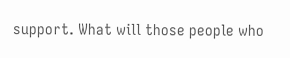support. What will those people who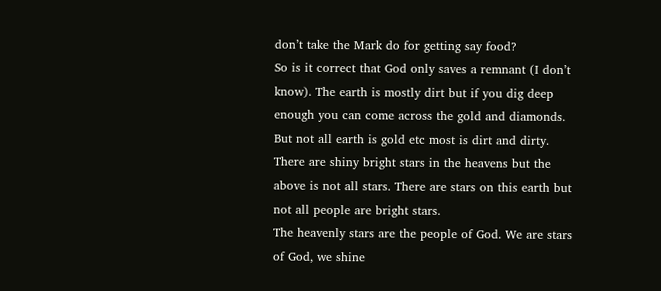don’t take the Mark do for getting say food?
So is it correct that God only saves a remnant (I don’t know). The earth is mostly dirt but if you dig deep enough you can come across the gold and diamonds. But not all earth is gold etc most is dirt and dirty. There are shiny bright stars in the heavens but the above is not all stars. There are stars on this earth but not all people are bright stars.
The heavenly stars are the people of God. We are stars of God, we shine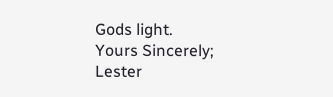Gods light.
Yours Sincerely; Lester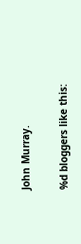John Murray.

%d bloggers like this: